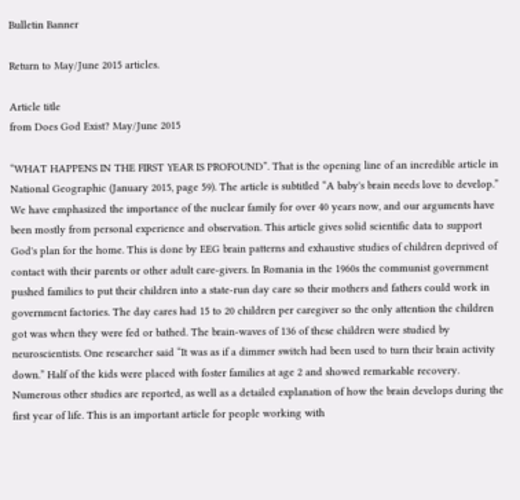Bulletin Banner

Return to May/June 2015 articles.

Article title
from Does God Exist? May/June 2015

“WHAT HAPPENS IN THE FIRST YEAR IS PROFOUND”. That is the opening line of an incredible article in National Geographic (January 2015, page 59). The article is subtitled “A baby's brain needs love to develop.” We have emphasized the importance of the nuclear family for over 40 years now, and our arguments have been mostly from personal experience and observation. This article gives solid scientific data to support God's plan for the home. This is done by EEG brain patterns and exhaustive studies of children deprived of contact with their parents or other adult care-givers. In Romania in the 1960s the communist government pushed families to put their children into a state-run day care so their mothers and fathers could work in government factories. The day cares had 15 to 20 children per caregiver so the only attention the children got was when they were fed or bathed. The brain-waves of 136 of these children were studied by neuroscientists. One researcher said “It was as if a dimmer switch had been used to turn their brain activity down.” Half of the kids were placed with foster families at age 2 and showed remarkable recovery. Numerous other studies are reported, as well as a detailed explanation of how the brain develops during the first year of life. This is an important article for people working with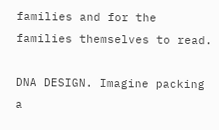families and for the families themselves to read.

DNA DESIGN. Imagine packing a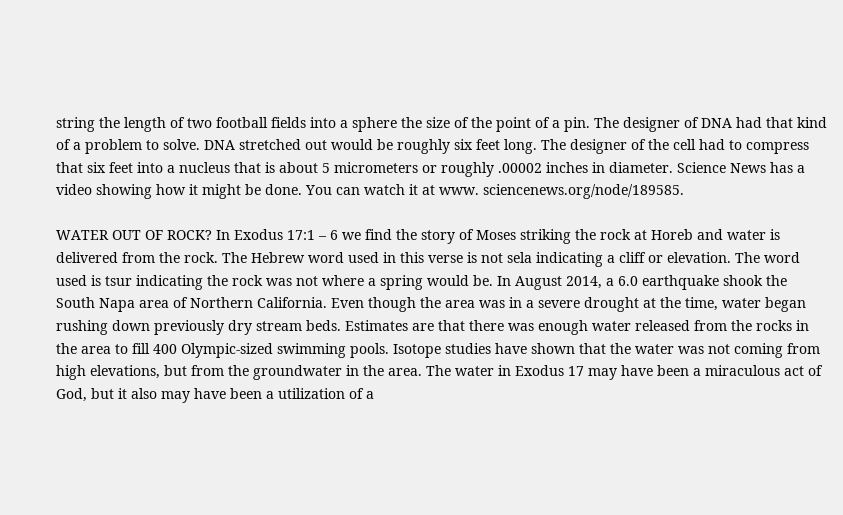string the length of two football fields into a sphere the size of the point of a pin. The designer of DNA had that kind of a problem to solve. DNA stretched out would be roughly six feet long. The designer of the cell had to compress that six feet into a nucleus that is about 5 micrometers or roughly .00002 inches in diameter. Science News has a video showing how it might be done. You can watch it at www. sciencenews.org/node/189585.

WATER OUT OF ROCK? In Exodus 17:1 – 6 we find the story of Moses striking the rock at Horeb and water is delivered from the rock. The Hebrew word used in this verse is not sela indicating a cliff or elevation. The word used is tsur indicating the rock was not where a spring would be. In August 2014, a 6.0 earthquake shook the South Napa area of Northern California. Even though the area was in a severe drought at the time, water began rushing down previously dry stream beds. Estimates are that there was enough water released from the rocks in the area to fill 400 Olympic-sized swimming pools. Isotope studies have shown that the water was not coming from high elevations, but from the groundwater in the area. The water in Exodus 17 may have been a miraculous act of God, but it also may have been a utilization of a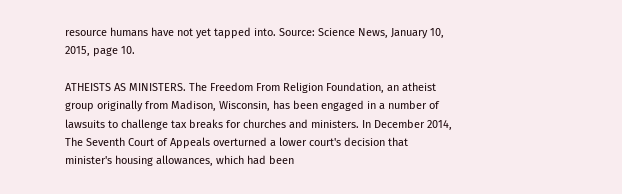resource humans have not yet tapped into. Source: Science News, January 10, 2015, page 10.

ATHEISTS AS MINISTERS. The Freedom From Religion Foundation, an atheist group originally from Madison, Wisconsin, has been engaged in a number of lawsuits to challenge tax breaks for churches and ministers. In December 2014, The Seventh Court of Appeals overturned a lower court's decision that minister's housing allowances, which had been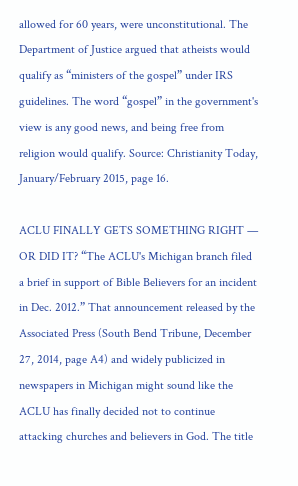allowed for 60 years, were unconstitutional. The Department of Justice argued that atheists would qualify as “ministers of the gospel” under IRS guidelines. The word “gospel” in the government's view is any good news, and being free from religion would qualify. Source: Christianity Today, January/February 2015, page 16.

ACLU FINALLY GETS SOMETHING RIGHT — OR DID IT? “The ACLU's Michigan branch filed a brief in support of Bible Believers for an incident in Dec. 2012.” That announcement released by the Associated Press (South Bend Tribune, December 27, 2014, page A4) and widely publicized in newspapers in Michigan might sound like the ACLU has finally decided not to continue attacking churches and believers in God. The title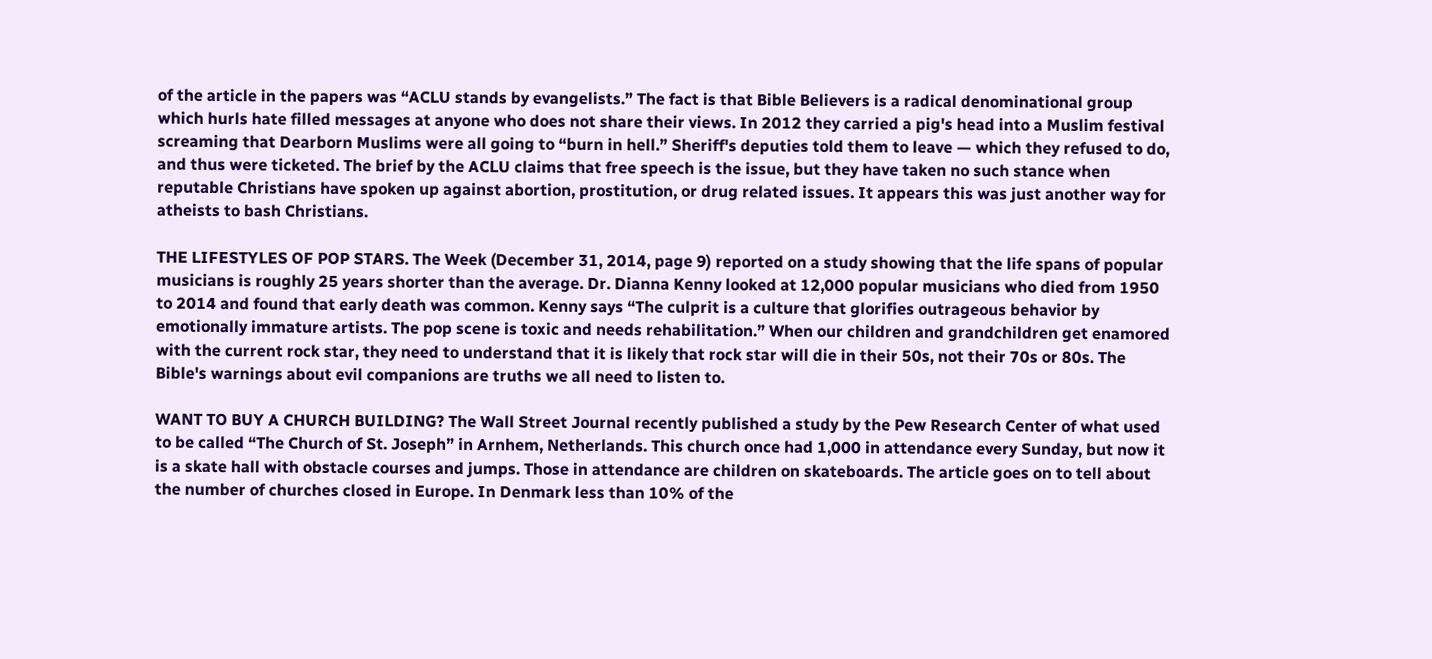of the article in the papers was “ACLU stands by evangelists.” The fact is that Bible Believers is a radical denominational group which hurls hate filled messages at anyone who does not share their views. In 2012 they carried a pig's head into a Muslim festival screaming that Dearborn Muslims were all going to “burn in hell.” Sheriff's deputies told them to leave — which they refused to do, and thus were ticketed. The brief by the ACLU claims that free speech is the issue, but they have taken no such stance when reputable Christians have spoken up against abortion, prostitution, or drug related issues. It appears this was just another way for atheists to bash Christians.

THE LIFESTYLES OF POP STARS. The Week (December 31, 2014, page 9) reported on a study showing that the life spans of popular musicians is roughly 25 years shorter than the average. Dr. Dianna Kenny looked at 12,000 popular musicians who died from 1950 to 2014 and found that early death was common. Kenny says “The culprit is a culture that glorifies outrageous behavior by emotionally immature artists. The pop scene is toxic and needs rehabilitation.” When our children and grandchildren get enamored with the current rock star, they need to understand that it is likely that rock star will die in their 50s, not their 70s or 80s. The Bible's warnings about evil companions are truths we all need to listen to.

WANT TO BUY A CHURCH BUILDING? The Wall Street Journal recently published a study by the Pew Research Center of what used to be called “The Church of St. Joseph” in Arnhem, Netherlands. This church once had 1,000 in attendance every Sunday, but now it is a skate hall with obstacle courses and jumps. Those in attendance are children on skateboards. The article goes on to tell about the number of churches closed in Europe. In Denmark less than 10% of the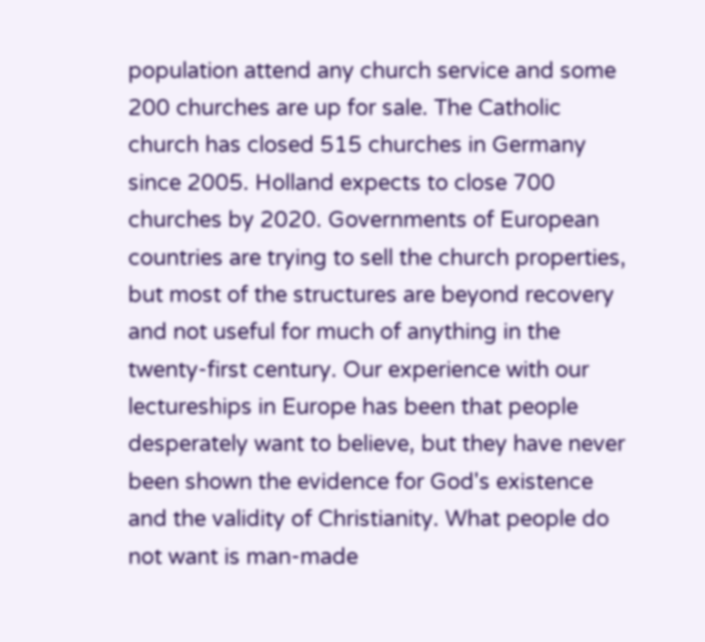population attend any church service and some 200 churches are up for sale. The Catholic church has closed 515 churches in Germany since 2005. Holland expects to close 700 churches by 2020. Governments of European countries are trying to sell the church properties, but most of the structures are beyond recovery and not useful for much of anything in the twenty-first century. Our experience with our lectureships in Europe has been that people desperately want to believe, but they have never been shown the evidence for God's existence and the validity of Christianity. What people do not want is man-made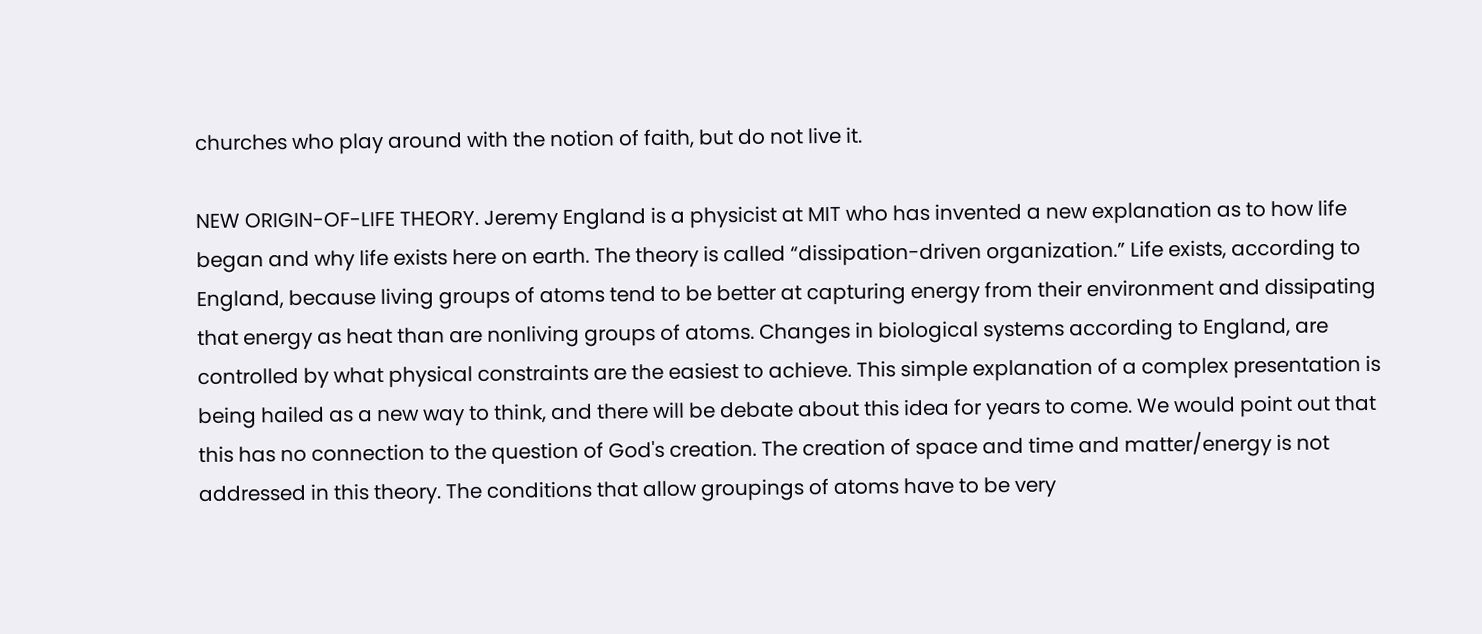churches who play around with the notion of faith, but do not live it.

NEW ORIGIN-OF-LIFE THEORY. Jeremy England is a physicist at MIT who has invented a new explanation as to how life began and why life exists here on earth. The theory is called “dissipation-driven organization.” Life exists, according to England, because living groups of atoms tend to be better at capturing energy from their environment and dissipating that energy as heat than are nonliving groups of atoms. Changes in biological systems according to England, are controlled by what physical constraints are the easiest to achieve. This simple explanation of a complex presentation is being hailed as a new way to think, and there will be debate about this idea for years to come. We would point out that this has no connection to the question of God's creation. The creation of space and time and matter/energy is not addressed in this theory. The conditions that allow groupings of atoms have to be very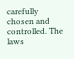carefully chosen and controlled. The laws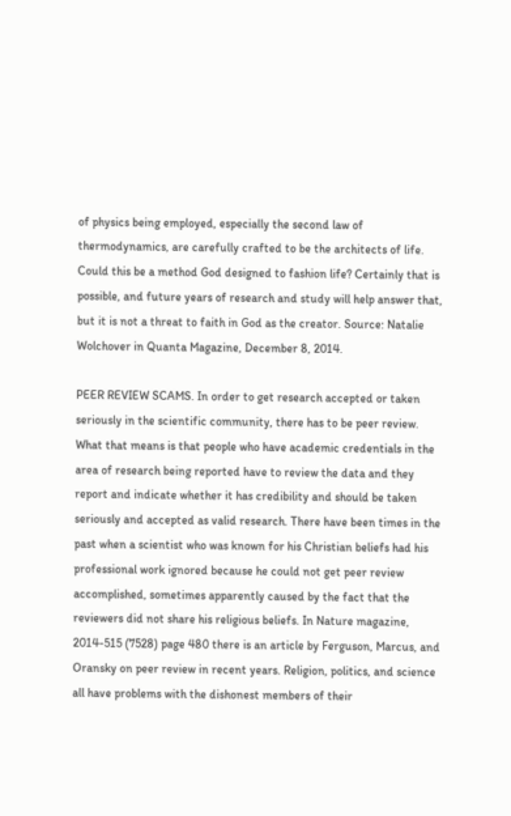of physics being employed, especially the second law of thermodynamics, are carefully crafted to be the architects of life. Could this be a method God designed to fashion life? Certainly that is possible, and future years of research and study will help answer that, but it is not a threat to faith in God as the creator. Source: Natalie Wolchover in Quanta Magazine, December 8, 2014.

PEER REVIEW SCAMS. In order to get research accepted or taken seriously in the scientific community, there has to be peer review. What that means is that people who have academic credentials in the area of research being reported have to review the data and they report and indicate whether it has credibility and should be taken seriously and accepted as valid research. There have been times in the past when a scientist who was known for his Christian beliefs had his professional work ignored because he could not get peer review accomplished, sometimes apparently caused by the fact that the reviewers did not share his religious beliefs. In Nature magazine, 2014-515 (7528) page 480 there is an article by Ferguson, Marcus, and Oransky on peer review in recent years. Religion, politics, and science all have problems with the dishonest members of their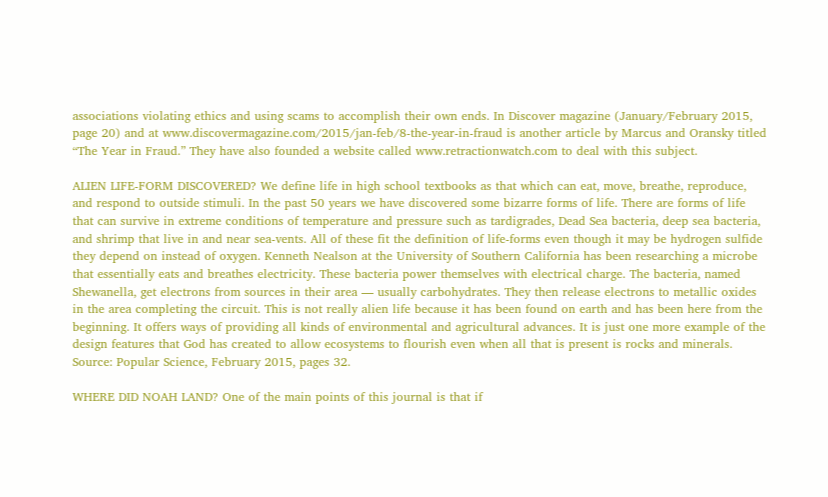associations violating ethics and using scams to accomplish their own ends. In Discover magazine (January/February 2015, page 20) and at www.discovermagazine.com/2015/jan-feb/8-the-year-in-fraud is another article by Marcus and Oransky titled “The Year in Fraud.” They have also founded a website called www.retractionwatch.com to deal with this subject.

ALIEN LIFE-FORM DISCOVERED? We define life in high school textbooks as that which can eat, move, breathe, reproduce, and respond to outside stimuli. In the past 50 years we have discovered some bizarre forms of life. There are forms of life that can survive in extreme conditions of temperature and pressure such as tardigrades, Dead Sea bacteria, deep sea bacteria, and shrimp that live in and near sea-vents. All of these fit the definition of life-forms even though it may be hydrogen sulfide they depend on instead of oxygen. Kenneth Nealson at the University of Southern California has been researching a microbe that essentially eats and breathes electricity. These bacteria power themselves with electrical charge. The bacteria, named Shewanella, get electrons from sources in their area — usually carbohydrates. They then release electrons to metallic oxides in the area completing the circuit. This is not really alien life because it has been found on earth and has been here from the beginning. It offers ways of providing all kinds of environmental and agricultural advances. It is just one more example of the design features that God has created to allow ecosystems to flourish even when all that is present is rocks and minerals. Source: Popular Science, February 2015, pages 32.

WHERE DID NOAH LAND? One of the main points of this journal is that if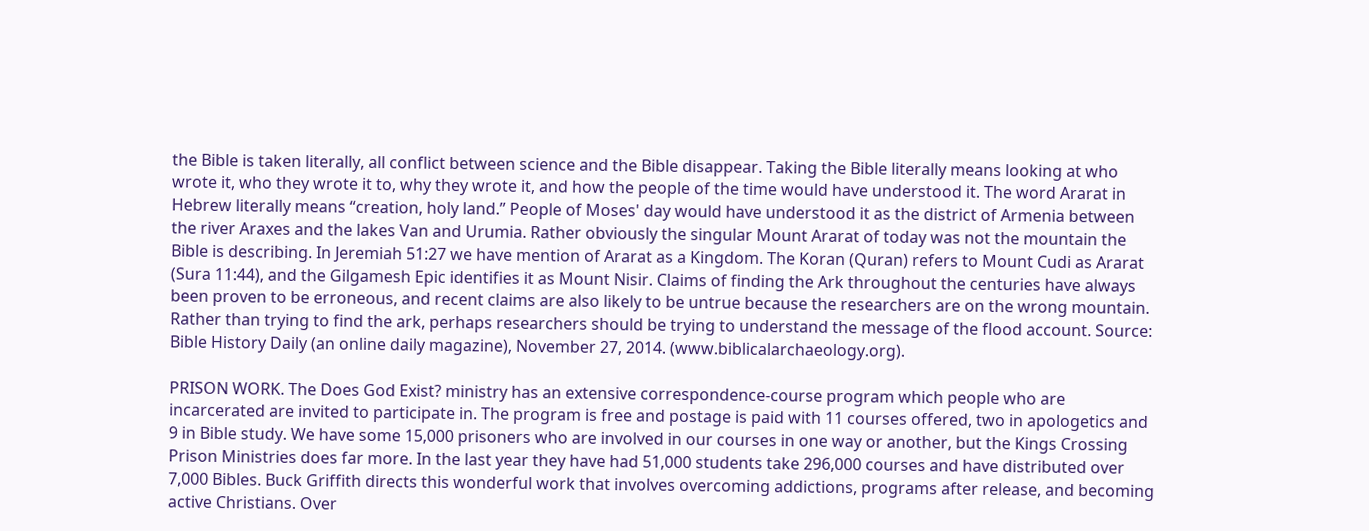the Bible is taken literally, all conflict between science and the Bible disappear. Taking the Bible literally means looking at who wrote it, who they wrote it to, why they wrote it, and how the people of the time would have understood it. The word Ararat in Hebrew literally means “creation, holy land.” People of Moses' day would have understood it as the district of Armenia between the river Araxes and the lakes Van and Urumia. Rather obviously the singular Mount Ararat of today was not the mountain the Bible is describing. In Jeremiah 51:27 we have mention of Ararat as a Kingdom. The Koran (Quran) refers to Mount Cudi as Ararat (Sura 11:44), and the Gilgamesh Epic identifies it as Mount Nisir. Claims of finding the Ark throughout the centuries have always been proven to be erroneous, and recent claims are also likely to be untrue because the researchers are on the wrong mountain. Rather than trying to find the ark, perhaps researchers should be trying to understand the message of the flood account. Source: Bible History Daily (an online daily magazine), November 27, 2014. (www.biblicalarchaeology.org).

PRISON WORK. The Does God Exist? ministry has an extensive correspondence-course program which people who are incarcerated are invited to participate in. The program is free and postage is paid with 11 courses offered, two in apologetics and 9 in Bible study. We have some 15,000 prisoners who are involved in our courses in one way or another, but the Kings Crossing Prison Ministries does far more. In the last year they have had 51,000 students take 296,000 courses and have distributed over 7,000 Bibles. Buck Griffith directs this wonderful work that involves overcoming addictions, programs after release, and becoming active Christians. Over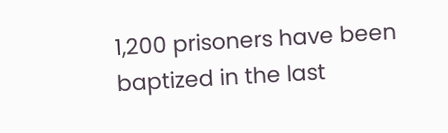1,200 prisoners have been baptized in the last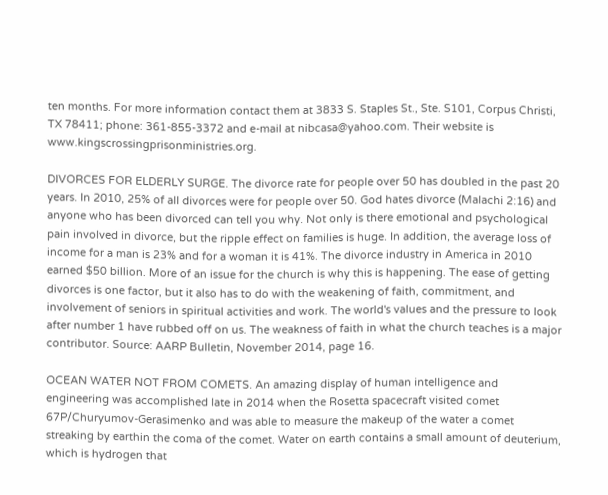ten months. For more information contact them at 3833 S. Staples St., Ste. S101, Corpus Christi, TX 78411; phone: 361-855-3372 and e-mail at nibcasa@yahoo.com. Their website is www.kingscrossingprisonministries.org.

DIVORCES FOR ELDERLY SURGE. The divorce rate for people over 50 has doubled in the past 20 years. In 2010, 25% of all divorces were for people over 50. God hates divorce (Malachi 2:16) and anyone who has been divorced can tell you why. Not only is there emotional and psychological pain involved in divorce, but the ripple effect on families is huge. In addition, the average loss of income for a man is 23% and for a woman it is 41%. The divorce industry in America in 2010 earned $50 billion. More of an issue for the church is why this is happening. The ease of getting divorces is one factor, but it also has to do with the weakening of faith, commitment, and involvement of seniors in spiritual activities and work. The world's values and the pressure to look after number 1 have rubbed off on us. The weakness of faith in what the church teaches is a major contributor. Source: AARP Bulletin, November 2014, page 16.

OCEAN WATER NOT FROM COMETS. An amazing display of human intelligence and engineering was accomplished late in 2014 when the Rosetta spacecraft visited comet 67P/Churyumov-Gerasimenko and was able to measure the makeup of the water a comet streaking by earthin the coma of the comet. Water on earth contains a small amount of deuterium, which is hydrogen that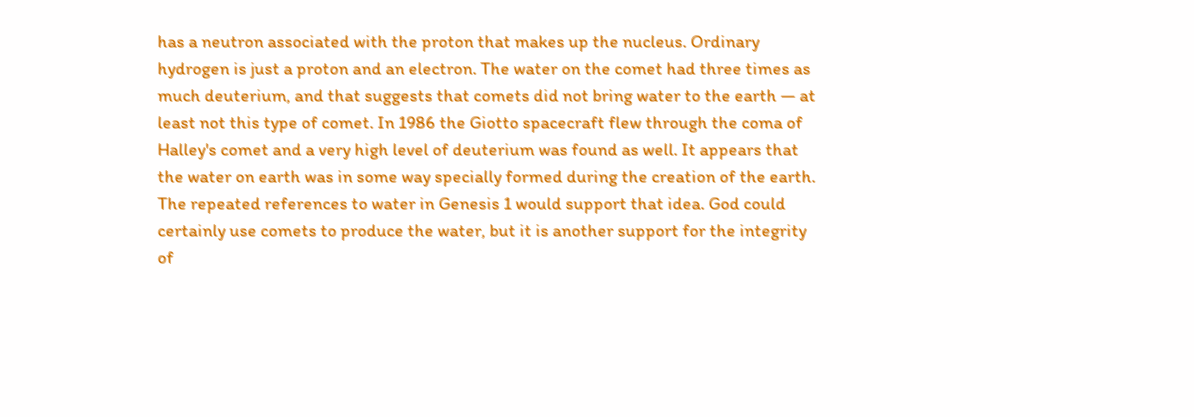has a neutron associated with the proton that makes up the nucleus. Ordinary hydrogen is just a proton and an electron. The water on the comet had three times as much deuterium, and that suggests that comets did not bring water to the earth — at least not this type of comet. In 1986 the Giotto spacecraft flew through the coma of Halley's comet and a very high level of deuterium was found as well. It appears that the water on earth was in some way specially formed during the creation of the earth. The repeated references to water in Genesis 1 would support that idea. God could certainly use comets to produce the water, but it is another support for the integrity of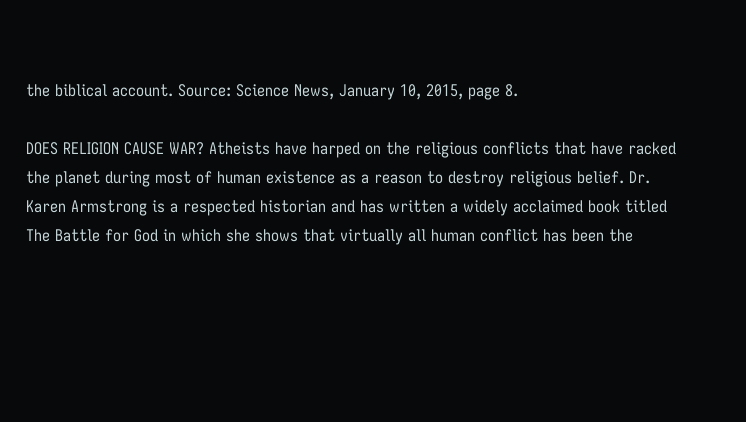the biblical account. Source: Science News, January 10, 2015, page 8.

DOES RELIGION CAUSE WAR? Atheists have harped on the religious conflicts that have racked the planet during most of human existence as a reason to destroy religious belief. Dr. Karen Armstrong is a respected historian and has written a widely acclaimed book titled The Battle for God in which she shows that virtually all human conflict has been the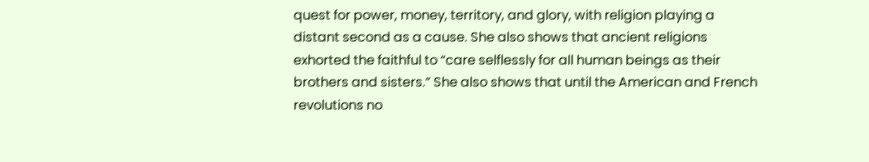quest for power, money, territory, and glory, with religion playing a distant second as a cause. She also shows that ancient religions exhorted the faithful to “care selflessly for all human beings as their brothers and sisters.” She also shows that until the American and French revolutions no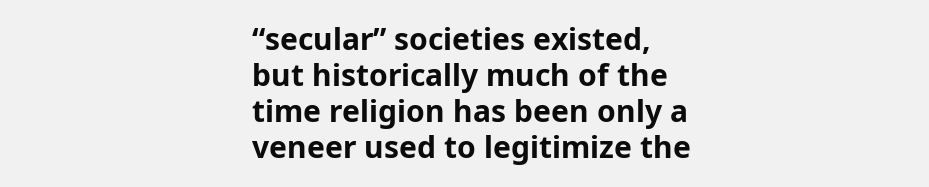“secular” societies existed, but historically much of the time religion has been only a veneer used to legitimize the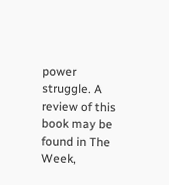power struggle. A review of this book may be found in The Week,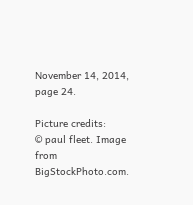November 14, 2014, page 24.

Picture credits:
© paul fleet. Image from BigStockPhoto.com.